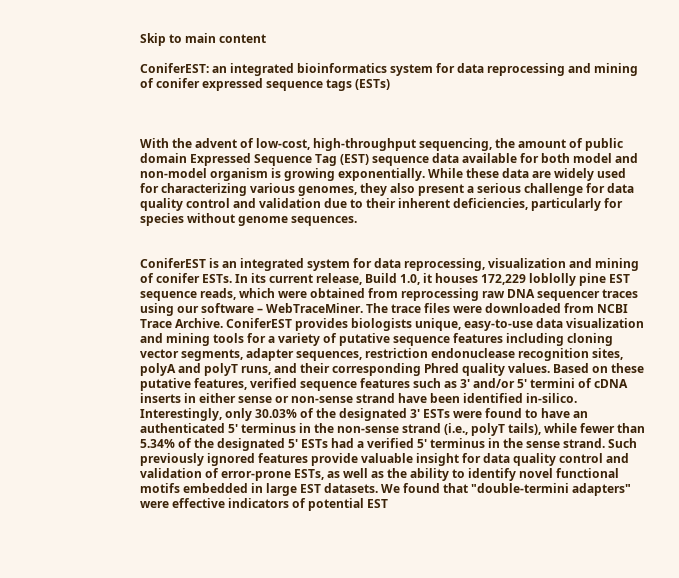Skip to main content

ConiferEST: an integrated bioinformatics system for data reprocessing and mining of conifer expressed sequence tags (ESTs)



With the advent of low-cost, high-throughput sequencing, the amount of public domain Expressed Sequence Tag (EST) sequence data available for both model and non-model organism is growing exponentially. While these data are widely used for characterizing various genomes, they also present a serious challenge for data quality control and validation due to their inherent deficiencies, particularly for species without genome sequences.


ConiferEST is an integrated system for data reprocessing, visualization and mining of conifer ESTs. In its current release, Build 1.0, it houses 172,229 loblolly pine EST sequence reads, which were obtained from reprocessing raw DNA sequencer traces using our software – WebTraceMiner. The trace files were downloaded from NCBI Trace Archive. ConiferEST provides biologists unique, easy-to-use data visualization and mining tools for a variety of putative sequence features including cloning vector segments, adapter sequences, restriction endonuclease recognition sites, polyA and polyT runs, and their corresponding Phred quality values. Based on these putative features, verified sequence features such as 3' and/or 5' termini of cDNA inserts in either sense or non-sense strand have been identified in-silico. Interestingly, only 30.03% of the designated 3' ESTs were found to have an authenticated 5' terminus in the non-sense strand (i.e., polyT tails), while fewer than 5.34% of the designated 5' ESTs had a verified 5' terminus in the sense strand. Such previously ignored features provide valuable insight for data quality control and validation of error-prone ESTs, as well as the ability to identify novel functional motifs embedded in large EST datasets. We found that "double-termini adapters" were effective indicators of potential EST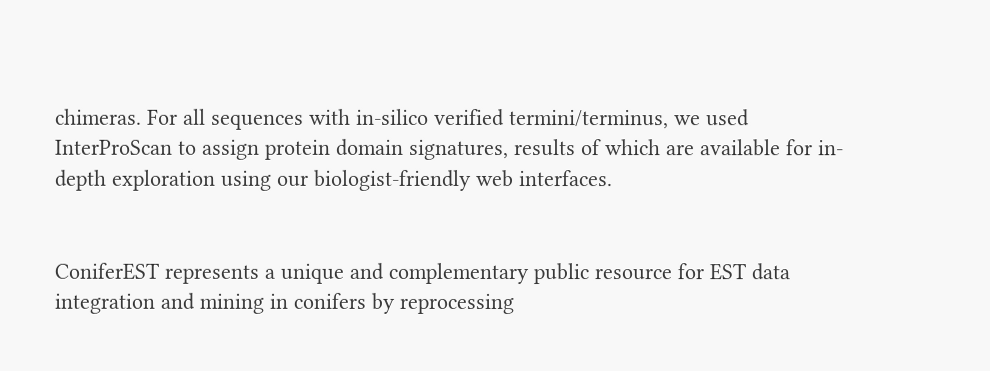chimeras. For all sequences with in-silico verified termini/terminus, we used InterProScan to assign protein domain signatures, results of which are available for in-depth exploration using our biologist-friendly web interfaces.


ConiferEST represents a unique and complementary public resource for EST data integration and mining in conifers by reprocessing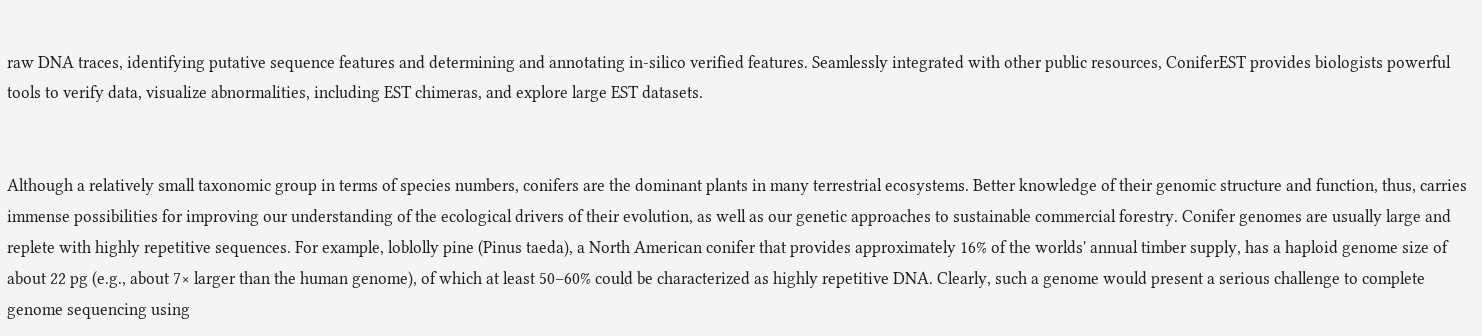raw DNA traces, identifying putative sequence features and determining and annotating in-silico verified features. Seamlessly integrated with other public resources, ConiferEST provides biologists powerful tools to verify data, visualize abnormalities, including EST chimeras, and explore large EST datasets.


Although a relatively small taxonomic group in terms of species numbers, conifers are the dominant plants in many terrestrial ecosystems. Better knowledge of their genomic structure and function, thus, carries immense possibilities for improving our understanding of the ecological drivers of their evolution, as well as our genetic approaches to sustainable commercial forestry. Conifer genomes are usually large and replete with highly repetitive sequences. For example, loblolly pine (Pinus taeda), a North American conifer that provides approximately 16% of the worlds' annual timber supply, has a haploid genome size of about 22 pg (e.g., about 7× larger than the human genome), of which at least 50–60% could be characterized as highly repetitive DNA. Clearly, such a genome would present a serious challenge to complete genome sequencing using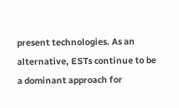present technologies. As an alternative, ESTs continue to be a dominant approach for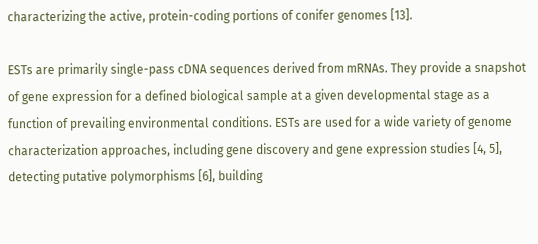characterizing the active, protein-coding portions of conifer genomes [13].

ESTs are primarily single-pass cDNA sequences derived from mRNAs. They provide a snapshot of gene expression for a defined biological sample at a given developmental stage as a function of prevailing environmental conditions. ESTs are used for a wide variety of genome characterization approaches, including gene discovery and gene expression studies [4, 5], detecting putative polymorphisms [6], building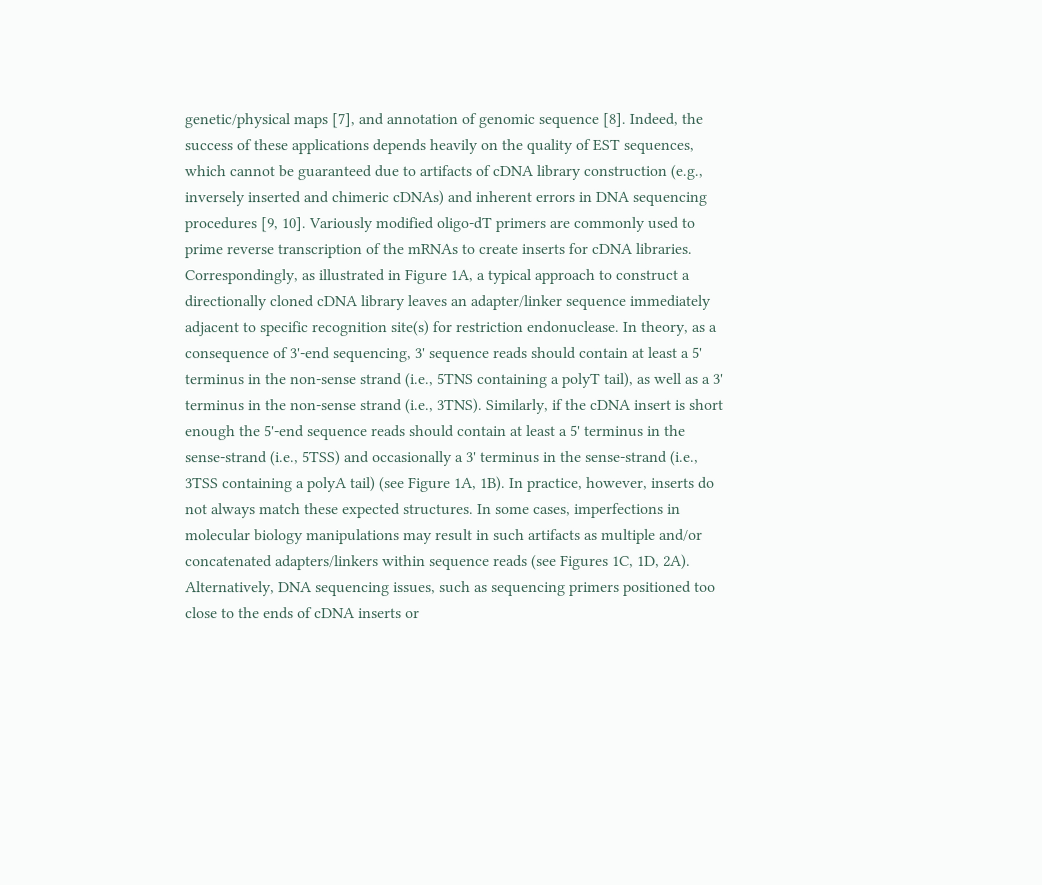genetic/physical maps [7], and annotation of genomic sequence [8]. Indeed, the success of these applications depends heavily on the quality of EST sequences, which cannot be guaranteed due to artifacts of cDNA library construction (e.g., inversely inserted and chimeric cDNAs) and inherent errors in DNA sequencing procedures [9, 10]. Variously modified oligo-dT primers are commonly used to prime reverse transcription of the mRNAs to create inserts for cDNA libraries. Correspondingly, as illustrated in Figure 1A, a typical approach to construct a directionally cloned cDNA library leaves an adapter/linker sequence immediately adjacent to specific recognition site(s) for restriction endonuclease. In theory, as a consequence of 3'-end sequencing, 3' sequence reads should contain at least a 5' terminus in the non-sense strand (i.e., 5TNS containing a polyT tail), as well as a 3' terminus in the non-sense strand (i.e., 3TNS). Similarly, if the cDNA insert is short enough the 5'-end sequence reads should contain at least a 5' terminus in the sense-strand (i.e., 5TSS) and occasionally a 3' terminus in the sense-strand (i.e., 3TSS containing a polyA tail) (see Figure 1A, 1B). In practice, however, inserts do not always match these expected structures. In some cases, imperfections in molecular biology manipulations may result in such artifacts as multiple and/or concatenated adapters/linkers within sequence reads (see Figures 1C, 1D, 2A). Alternatively, DNA sequencing issues, such as sequencing primers positioned too close to the ends of cDNA inserts or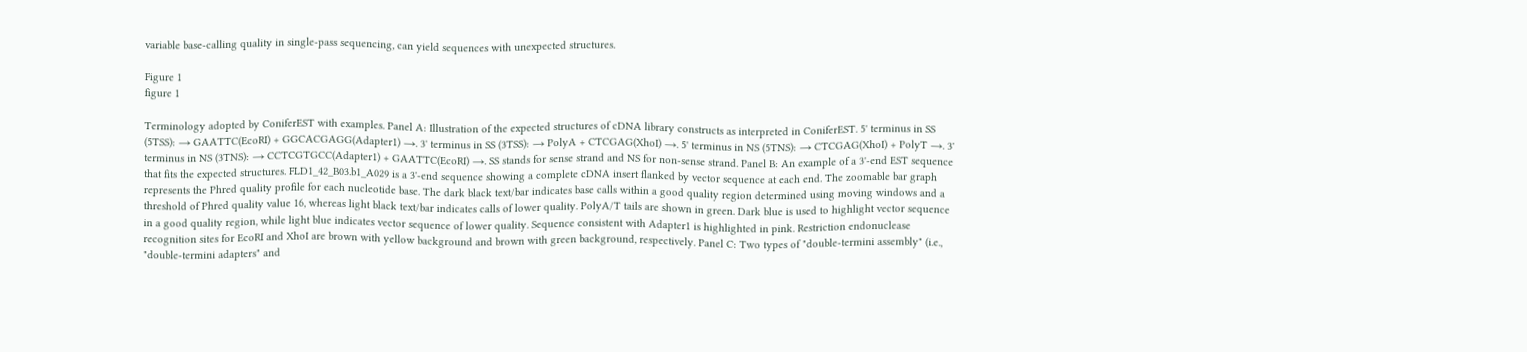variable base-calling quality in single-pass sequencing, can yield sequences with unexpected structures.

Figure 1
figure 1

Terminology adopted by ConiferEST with examples. Panel A: Illustration of the expected structures of cDNA library constructs as interpreted in ConiferEST. 5' terminus in SS (5TSS): → GAATTC(EcoRI) + GGCACGAGG(Adapter1) →. 3' terminus in SS (3TSS): → PolyA + CTCGAG(XhoI) →. 5' terminus in NS (5TNS): → CTCGAG(XhoI) + PolyT →. 3' terminus in NS (3TNS): → CCTCGTGCC(Adapter1) + GAATTC(EcoRI) →. SS stands for sense strand and NS for non-sense strand. Panel B: An example of a 3'-end EST sequence that fits the expected structures. FLD1_42_B03.b1_A029 is a 3'-end sequence showing a complete cDNA insert flanked by vector sequence at each end. The zoomable bar graph represents the Phred quality profile for each nucleotide base. The dark black text/bar indicates base calls within a good quality region determined using moving windows and a threshold of Phred quality value 16, whereas light black text/bar indicates calls of lower quality. PolyA/T tails are shown in green. Dark blue is used to highlight vector sequence in a good quality region, while light blue indicates vector sequence of lower quality. Sequence consistent with Adapter1 is highlighted in pink. Restriction endonuclease recognition sites for EcoRI and XhoI are brown with yellow background and brown with green background, respectively. Panel C: Two types of "double-termini assembly" (i.e., "double-termini adapters" and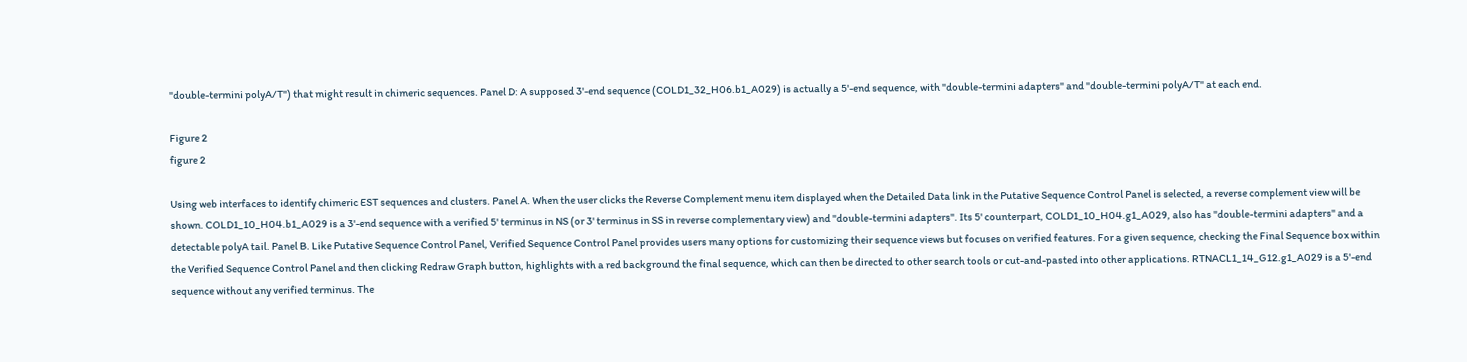"double-termini polyA/T") that might result in chimeric sequences. Panel D: A supposed 3'-end sequence (COLD1_32_H06.b1_A029) is actually a 5'-end sequence, with "double-termini adapters" and "double-termini polyA/T" at each end.

Figure 2
figure 2

Using web interfaces to identify chimeric EST sequences and clusters. Panel A. When the user clicks the Reverse Complement menu item displayed when the Detailed Data link in the Putative Sequence Control Panel is selected, a reverse complement view will be shown. COLD1_10_H04.b1_A029 is a 3'-end sequence with a verified 5' terminus in NS (or 3' terminus in SS in reverse complementary view) and "double-termini adapters". Its 5' counterpart, COLD1_10_H04.g1_A029, also has "double-termini adapters" and a detectable polyA tail. Panel B. Like Putative Sequence Control Panel, Verified Sequence Control Panel provides users many options for customizing their sequence views but focuses on verified features. For a given sequence, checking the Final Sequence box within the Verified Sequence Control Panel and then clicking Redraw Graph button, highlights with a red background the final sequence, which can then be directed to other search tools or cut-and-pasted into other applications. RTNACL1_14_G12.g1_A029 is a 5'-end sequence without any verified terminus. The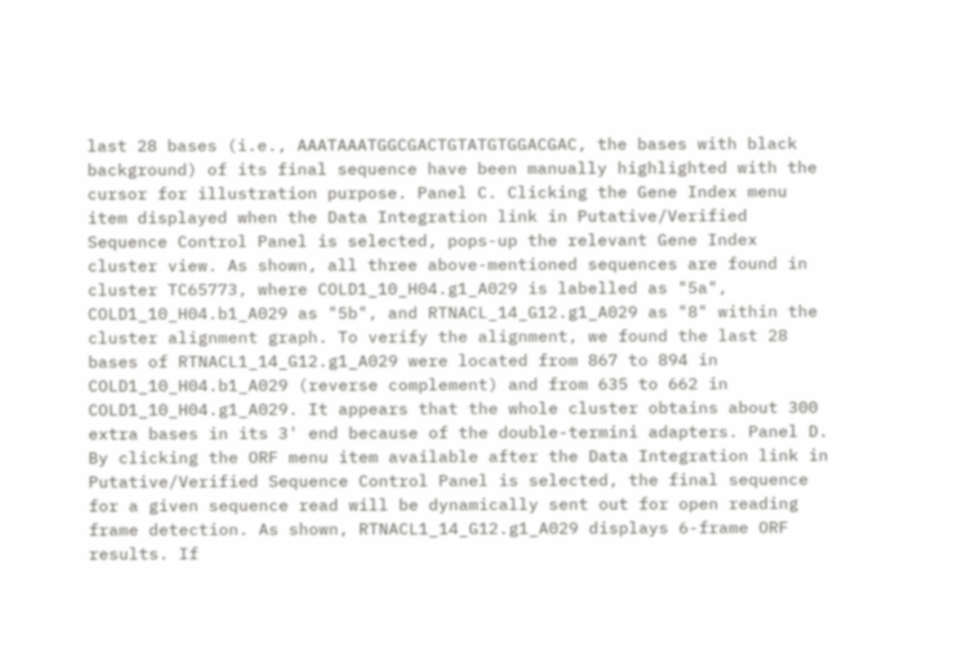last 28 bases (i.e., AAATAAATGGCGACTGTATGTGGACGAC, the bases with black background) of its final sequence have been manually highlighted with the cursor for illustration purpose. Panel C. Clicking the Gene Index menu item displayed when the Data Integration link in Putative/Verified Sequence Control Panel is selected, pops-up the relevant Gene Index cluster view. As shown, all three above-mentioned sequences are found in cluster TC65773, where COLD1_10_H04.g1_A029 is labelled as "5a", COLD1_10_H04.b1_A029 as "5b", and RTNACL_14_G12.g1_A029 as "8" within the cluster alignment graph. To verify the alignment, we found the last 28 bases of RTNACL1_14_G12.g1_A029 were located from 867 to 894 in COLD1_10_H04.b1_A029 (reverse complement) and from 635 to 662 in COLD1_10_H04.g1_A029. It appears that the whole cluster obtains about 300 extra bases in its 3' end because of the double-termini adapters. Panel D. By clicking the ORF menu item available after the Data Integration link in Putative/Verified Sequence Control Panel is selected, the final sequence for a given sequence read will be dynamically sent out for open reading frame detection. As shown, RTNACL1_14_G12.g1_A029 displays 6-frame ORF results. If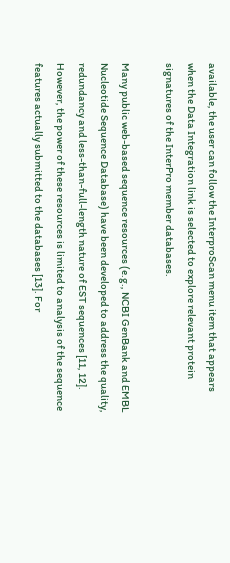available, the user can follow the InterproScan menu item that appears when the Data Integration link is selected to explore relevant protein signatures of the InterPro member databases.

Many public web-based sequence resources (e.g., NCBI GenBank and EMBL Nucleotide Sequence Database) have been developed to address the quality, redundancy and less-than-full-length nature of EST sequences [11, 12]. However, the power of these resources is limited to analysis of the sequence features actually submitted to the databases [13]. For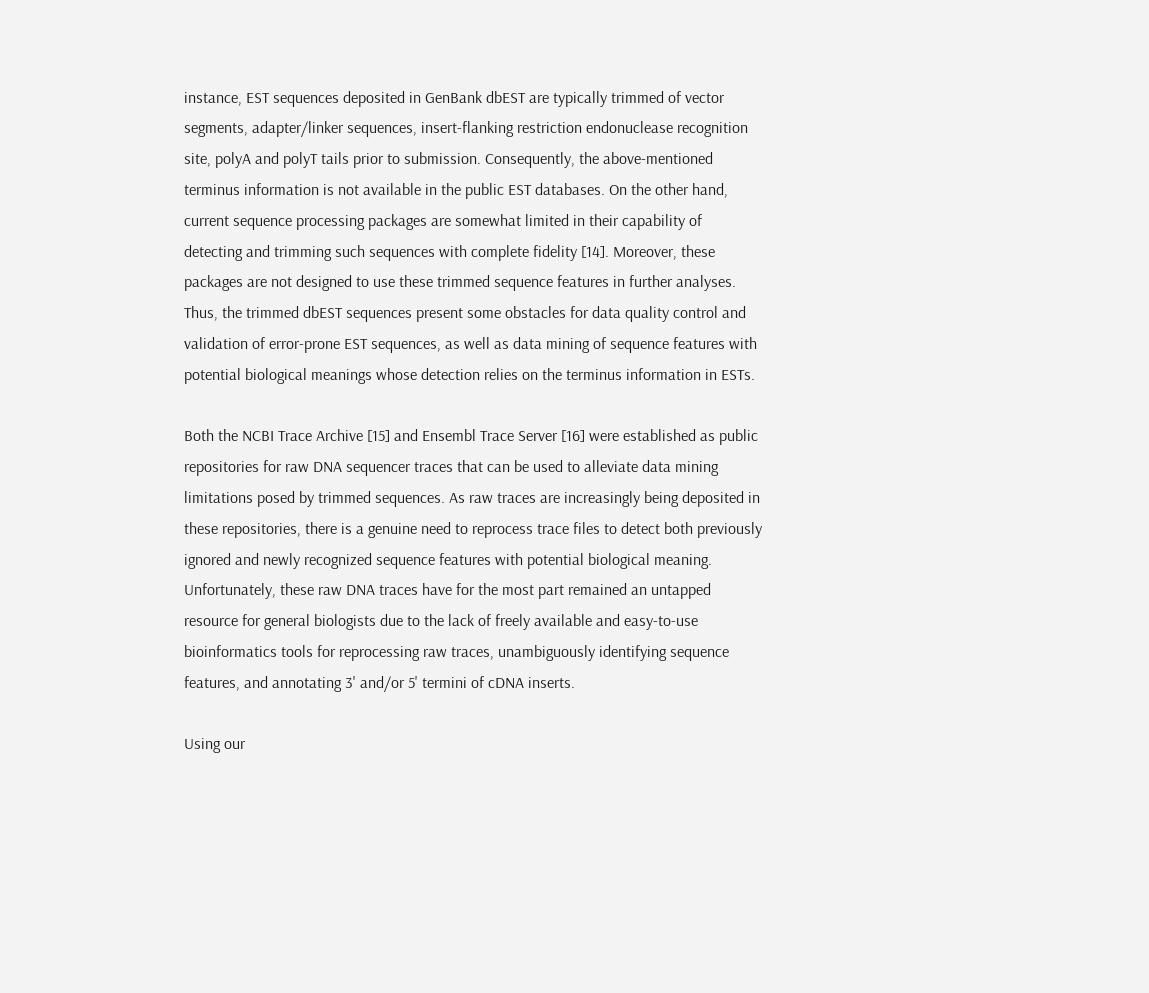instance, EST sequences deposited in GenBank dbEST are typically trimmed of vector segments, adapter/linker sequences, insert-flanking restriction endonuclease recognition site, polyA and polyT tails prior to submission. Consequently, the above-mentioned terminus information is not available in the public EST databases. On the other hand, current sequence processing packages are somewhat limited in their capability of detecting and trimming such sequences with complete fidelity [14]. Moreover, these packages are not designed to use these trimmed sequence features in further analyses. Thus, the trimmed dbEST sequences present some obstacles for data quality control and validation of error-prone EST sequences, as well as data mining of sequence features with potential biological meanings whose detection relies on the terminus information in ESTs.

Both the NCBI Trace Archive [15] and Ensembl Trace Server [16] were established as public repositories for raw DNA sequencer traces that can be used to alleviate data mining limitations posed by trimmed sequences. As raw traces are increasingly being deposited in these repositories, there is a genuine need to reprocess trace files to detect both previously ignored and newly recognized sequence features with potential biological meaning. Unfortunately, these raw DNA traces have for the most part remained an untapped resource for general biologists due to the lack of freely available and easy-to-use bioinformatics tools for reprocessing raw traces, unambiguously identifying sequence features, and annotating 3' and/or 5' termini of cDNA inserts.

Using our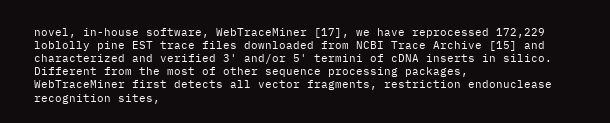novel, in-house software, WebTraceMiner [17], we have reprocessed 172,229 loblolly pine EST trace files downloaded from NCBI Trace Archive [15] and characterized and verified 3' and/or 5' termini of cDNA inserts in silico. Different from the most of other sequence processing packages, WebTraceMiner first detects all vector fragments, restriction endonuclease recognition sites,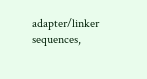adapter/linker sequences,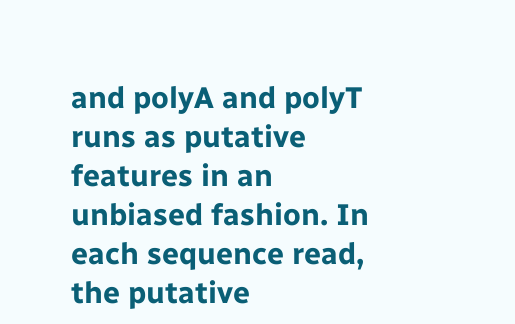and polyA and polyT runs as putative features in an unbiased fashion. In each sequence read, the putative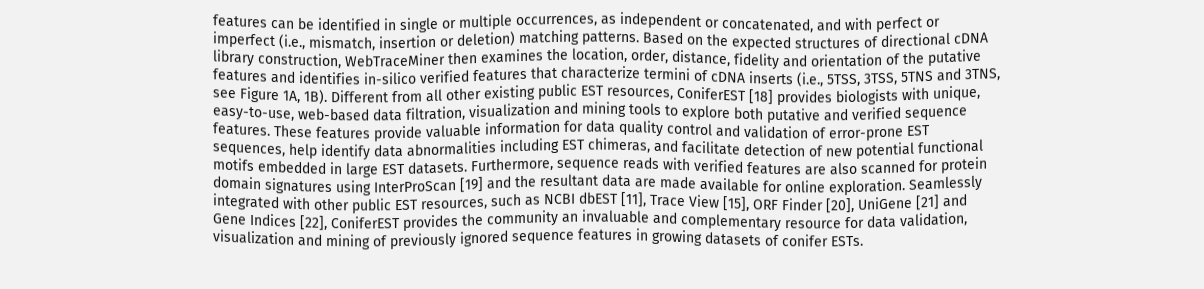features can be identified in single or multiple occurrences, as independent or concatenated, and with perfect or imperfect (i.e., mismatch, insertion or deletion) matching patterns. Based on the expected structures of directional cDNA library construction, WebTraceMiner then examines the location, order, distance, fidelity and orientation of the putative features and identifies in-silico verified features that characterize termini of cDNA inserts (i.e., 5TSS, 3TSS, 5TNS and 3TNS, see Figure 1A, 1B). Different from all other existing public EST resources, ConiferEST [18] provides biologists with unique, easy-to-use, web-based data filtration, visualization and mining tools to explore both putative and verified sequence features. These features provide valuable information for data quality control and validation of error-prone EST sequences, help identify data abnormalities including EST chimeras, and facilitate detection of new potential functional motifs embedded in large EST datasets. Furthermore, sequence reads with verified features are also scanned for protein domain signatures using InterProScan [19] and the resultant data are made available for online exploration. Seamlessly integrated with other public EST resources, such as NCBI dbEST [11], Trace View [15], ORF Finder [20], UniGene [21] and Gene Indices [22], ConiferEST provides the community an invaluable and complementary resource for data validation, visualization and mining of previously ignored sequence features in growing datasets of conifer ESTs.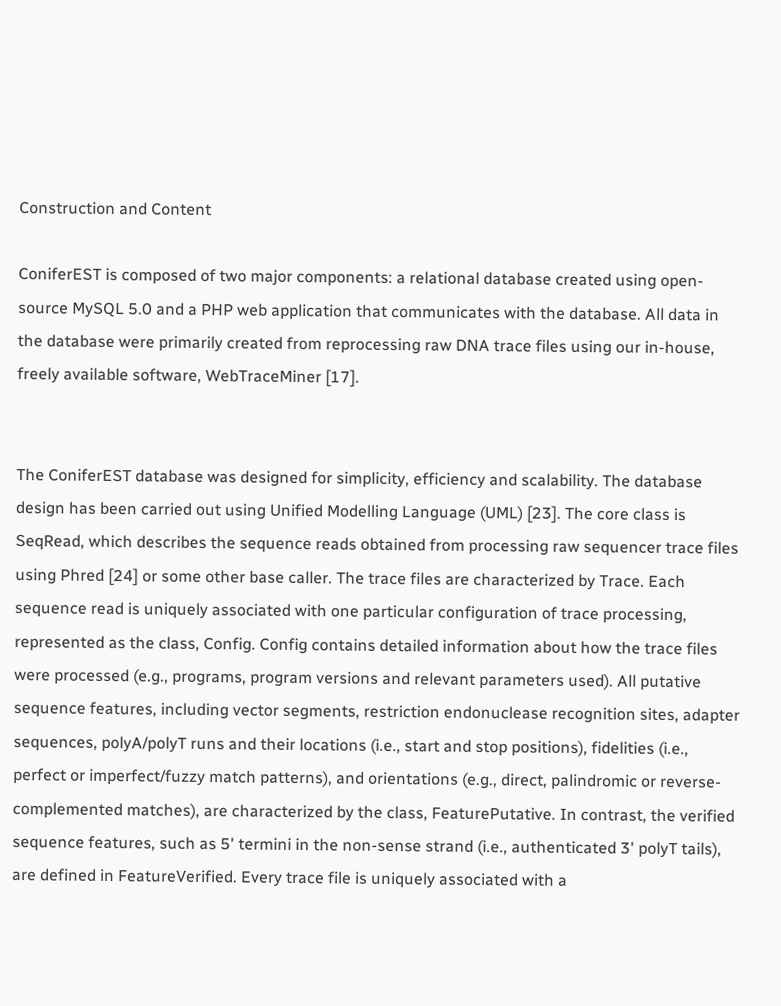Construction and Content

ConiferEST is composed of two major components: a relational database created using open-source MySQL 5.0 and a PHP web application that communicates with the database. All data in the database were primarily created from reprocessing raw DNA trace files using our in-house, freely available software, WebTraceMiner [17].


The ConiferEST database was designed for simplicity, efficiency and scalability. The database design has been carried out using Unified Modelling Language (UML) [23]. The core class is SeqRead, which describes the sequence reads obtained from processing raw sequencer trace files using Phred [24] or some other base caller. The trace files are characterized by Trace. Each sequence read is uniquely associated with one particular configuration of trace processing, represented as the class, Config. Config contains detailed information about how the trace files were processed (e.g., programs, program versions and relevant parameters used). All putative sequence features, including vector segments, restriction endonuclease recognition sites, adapter sequences, polyA/polyT runs and their locations (i.e., start and stop positions), fidelities (i.e., perfect or imperfect/fuzzy match patterns), and orientations (e.g., direct, palindromic or reverse-complemented matches), are characterized by the class, FeaturePutative. In contrast, the verified sequence features, such as 5' termini in the non-sense strand (i.e., authenticated 3' polyT tails), are defined in FeatureVerified. Every trace file is uniquely associated with a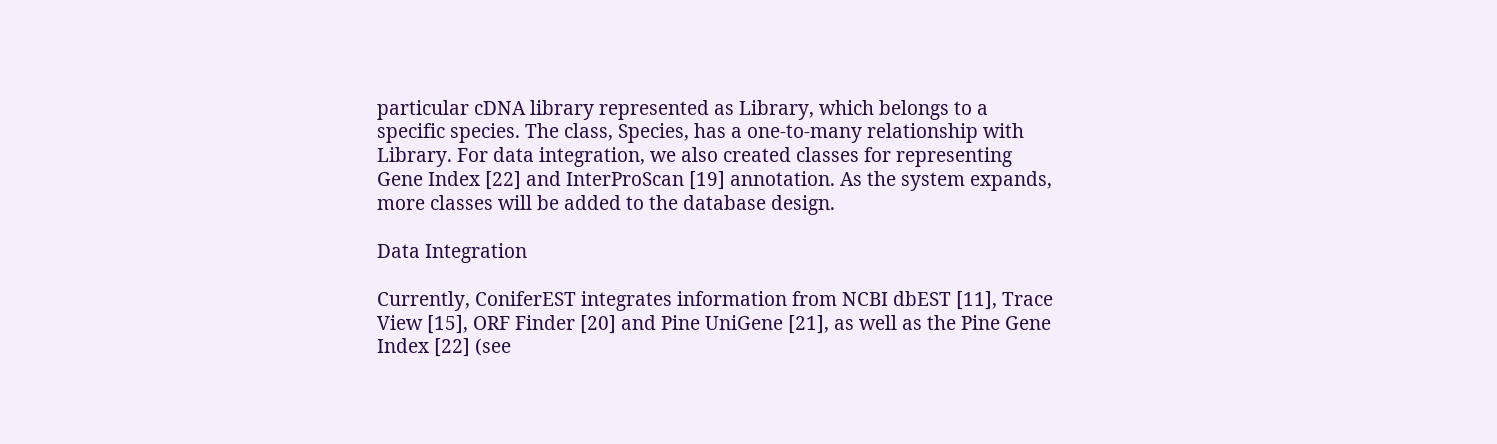particular cDNA library represented as Library, which belongs to a specific species. The class, Species, has a one-to-many relationship with Library. For data integration, we also created classes for representing Gene Index [22] and InterProScan [19] annotation. As the system expands, more classes will be added to the database design.

Data Integration

Currently, ConiferEST integrates information from NCBI dbEST [11], Trace View [15], ORF Finder [20] and Pine UniGene [21], as well as the Pine Gene Index [22] (see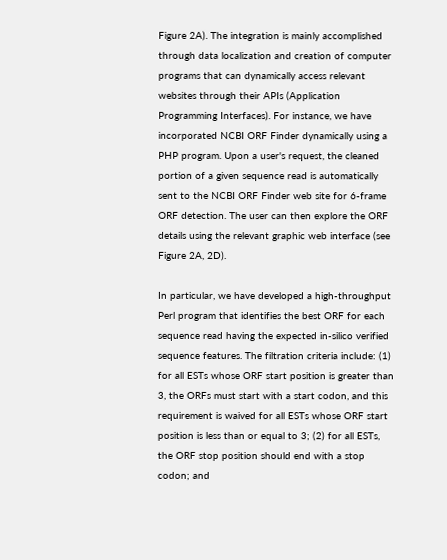Figure 2A). The integration is mainly accomplished through data localization and creation of computer programs that can dynamically access relevant websites through their APIs (Application Programming Interfaces). For instance, we have incorporated NCBI ORF Finder dynamically using a PHP program. Upon a user's request, the cleaned portion of a given sequence read is automatically sent to the NCBI ORF Finder web site for 6-frame ORF detection. The user can then explore the ORF details using the relevant graphic web interface (see Figure 2A, 2D).

In particular, we have developed a high-throughput Perl program that identifies the best ORF for each sequence read having the expected in-silico verified sequence features. The filtration criteria include: (1) for all ESTs whose ORF start position is greater than 3, the ORFs must start with a start codon, and this requirement is waived for all ESTs whose ORF start position is less than or equal to 3; (2) for all ESTs, the ORF stop position should end with a stop codon; and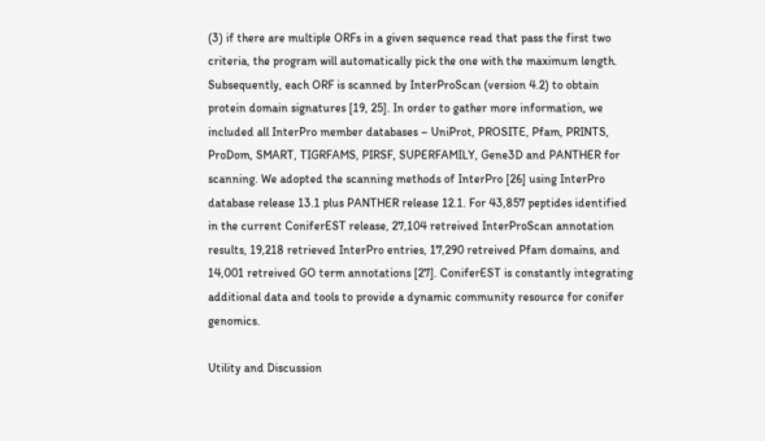(3) if there are multiple ORFs in a given sequence read that pass the first two criteria, the program will automatically pick the one with the maximum length. Subsequently, each ORF is scanned by InterProScan (version 4.2) to obtain protein domain signatures [19, 25]. In order to gather more information, we included all InterPro member databases – UniProt, PROSITE, Pfam, PRINTS, ProDom, SMART, TIGRFAMS, PIRSF, SUPERFAMILY, Gene3D and PANTHER for scanning. We adopted the scanning methods of InterPro [26] using InterPro database release 13.1 plus PANTHER release 12.1. For 43,857 peptides identified in the current ConiferEST release, 27,104 retreived InterProScan annotation results, 19,218 retrieved InterPro entries, 17,290 retreived Pfam domains, and 14,001 retreived GO term annotations [27]. ConiferEST is constantly integrating additional data and tools to provide a dynamic community resource for conifer genomics.

Utility and Discussion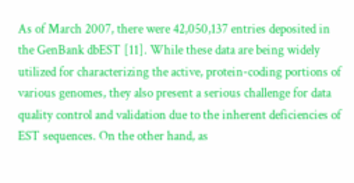As of March 2007, there were 42,050,137 entries deposited in the GenBank dbEST [11]. While these data are being widely utilized for characterizing the active, protein-coding portions of various genomes, they also present a serious challenge for data quality control and validation due to the inherent deficiencies of EST sequences. On the other hand, as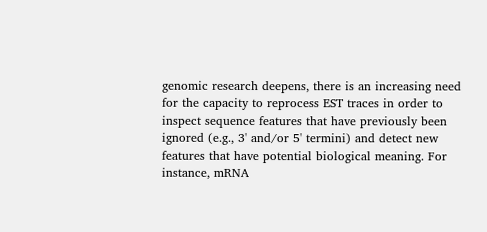genomic research deepens, there is an increasing need for the capacity to reprocess EST traces in order to inspect sequence features that have previously been ignored (e.g., 3' and/or 5' termini) and detect new features that have potential biological meaning. For instance, mRNA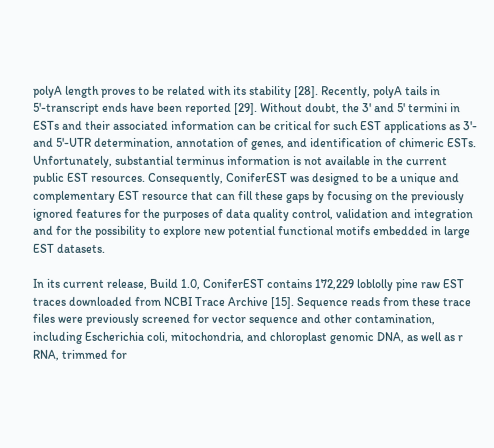polyA length proves to be related with its stability [28]. Recently, polyA tails in 5'-transcript ends have been reported [29]. Without doubt, the 3' and 5' termini in ESTs and their associated information can be critical for such EST applications as 3'- and 5'-UTR determination, annotation of genes, and identification of chimeric ESTs. Unfortunately, substantial terminus information is not available in the current public EST resources. Consequently, ConiferEST was designed to be a unique and complementary EST resource that can fill these gaps by focusing on the previously ignored features for the purposes of data quality control, validation and integration and for the possibility to explore new potential functional motifs embedded in large EST datasets.

In its current release, Build 1.0, ConiferEST contains 172,229 loblolly pine raw EST traces downloaded from NCBI Trace Archive [15]. Sequence reads from these trace files were previously screened for vector sequence and other contamination, including Escherichia coli, mitochondria, and chloroplast genomic DNA, as well as r RNA, trimmed for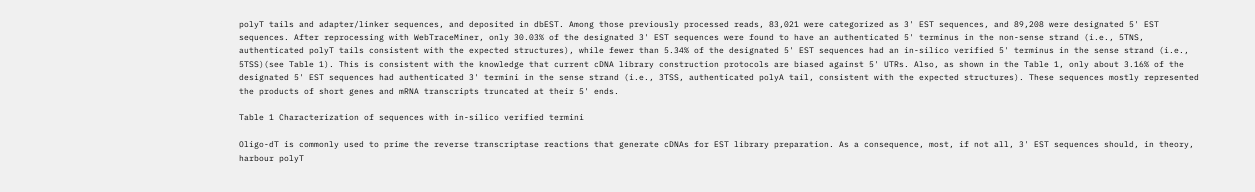polyT tails and adapter/linker sequences, and deposited in dbEST. Among those previously processed reads, 83,021 were categorized as 3' EST sequences, and 89,208 were designated 5' EST sequences. After reprocessing with WebTraceMiner, only 30.03% of the designated 3' EST sequences were found to have an authenticated 5' terminus in the non-sense strand (i.e., 5TNS, authenticated polyT tails consistent with the expected structures), while fewer than 5.34% of the designated 5' EST sequences had an in-silico verified 5' terminus in the sense strand (i.e., 5TSS)(see Table 1). This is consistent with the knowledge that current cDNA library construction protocols are biased against 5' UTRs. Also, as shown in the Table 1, only about 3.16% of the designated 5' EST sequences had authenticated 3' termini in the sense strand (i.e., 3TSS, authenticated polyA tail, consistent with the expected structures). These sequences mostly represented the products of short genes and mRNA transcripts truncated at their 5' ends.

Table 1 Characterization of sequences with in-silico verified termini

Oligo-dT is commonly used to prime the reverse transcriptase reactions that generate cDNAs for EST library preparation. As a consequence, most, if not all, 3' EST sequences should, in theory, harbour polyT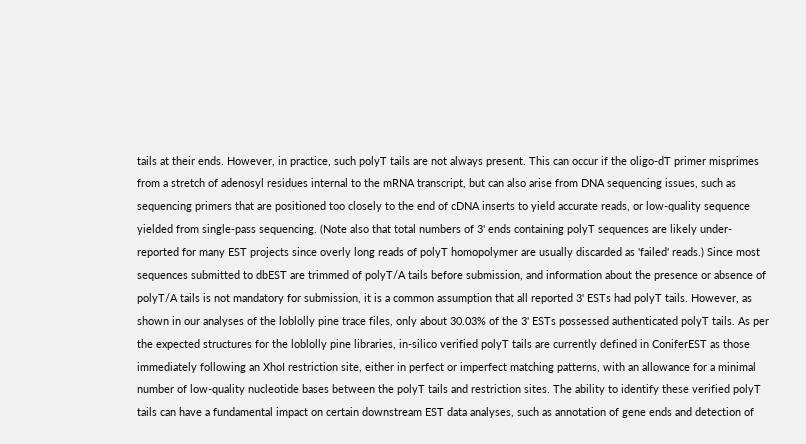tails at their ends. However, in practice, such polyT tails are not always present. This can occur if the oligo-dT primer misprimes from a stretch of adenosyl residues internal to the mRNA transcript, but can also arise from DNA sequencing issues, such as sequencing primers that are positioned too closely to the end of cDNA inserts to yield accurate reads, or low-quality sequence yielded from single-pass sequencing. (Note also that total numbers of 3' ends containing polyT sequences are likely under-reported for many EST projects since overly long reads of polyT homopolymer are usually discarded as 'failed' reads.) Since most sequences submitted to dbEST are trimmed of polyT/A tails before submission, and information about the presence or absence of polyT/A tails is not mandatory for submission, it is a common assumption that all reported 3' ESTs had polyT tails. However, as shown in our analyses of the loblolly pine trace files, only about 30.03% of the 3' ESTs possessed authenticated polyT tails. As per the expected structures for the loblolly pine libraries, in-silico verified polyT tails are currently defined in ConiferEST as those immediately following an XhoI restriction site, either in perfect or imperfect matching patterns, with an allowance for a minimal number of low-quality nucleotide bases between the polyT tails and restriction sites. The ability to identify these verified polyT tails can have a fundamental impact on certain downstream EST data analyses, such as annotation of gene ends and detection of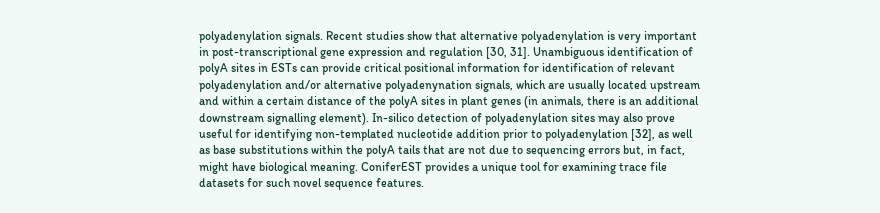polyadenylation signals. Recent studies show that alternative polyadenylation is very important in post-transcriptional gene expression and regulation [30, 31]. Unambiguous identification of polyA sites in ESTs can provide critical positional information for identification of relevant polyadenylation and/or alternative polyadenynation signals, which are usually located upstream and within a certain distance of the polyA sites in plant genes (in animals, there is an additional downstream signalling element). In-silico detection of polyadenylation sites may also prove useful for identifying non-templated nucleotide addition prior to polyadenylation [32], as well as base substitutions within the polyA tails that are not due to sequencing errors but, in fact, might have biological meaning. ConiferEST provides a unique tool for examining trace file datasets for such novel sequence features.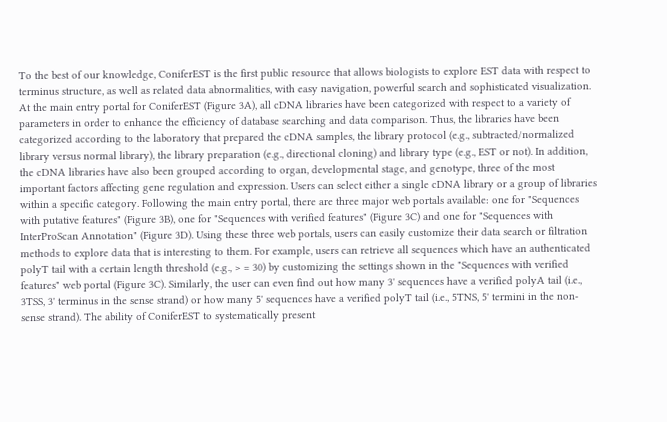To the best of our knowledge, ConiferEST is the first public resource that allows biologists to explore EST data with respect to terminus structure, as well as related data abnormalities, with easy navigation, powerful search and sophisticated visualization. At the main entry portal for ConiferEST (Figure 3A), all cDNA libraries have been categorized with respect to a variety of parameters in order to enhance the efficiency of database searching and data comparison. Thus, the libraries have been categorized according to the laboratory that prepared the cDNA samples, the library protocol (e.g., subtracted/normalized library versus normal library), the library preparation (e.g., directional cloning) and library type (e.g., EST or not). In addition, the cDNA libraries have also been grouped according to organ, developmental stage, and genotype, three of the most important factors affecting gene regulation and expression. Users can select either a single cDNA library or a group of libraries within a specific category. Following the main entry portal, there are three major web portals available: one for "Sequences with putative features" (Figure 3B), one for "Sequences with verified features" (Figure 3C) and one for "Sequences with InterProScan Annotation" (Figure 3D). Using these three web portals, users can easily customize their data search or filtration methods to explore data that is interesting to them. For example, users can retrieve all sequences which have an authenticated polyT tail with a certain length threshold (e.g., > = 30) by customizing the settings shown in the "Sequences with verified features" web portal (Figure 3C). Similarly, the user can even find out how many 3' sequences have a verified polyA tail (i.e., 3TSS, 3' terminus in the sense strand) or how many 5' sequences have a verified polyT tail (i.e., 5TNS, 5' termini in the non-sense strand). The ability of ConiferEST to systematically present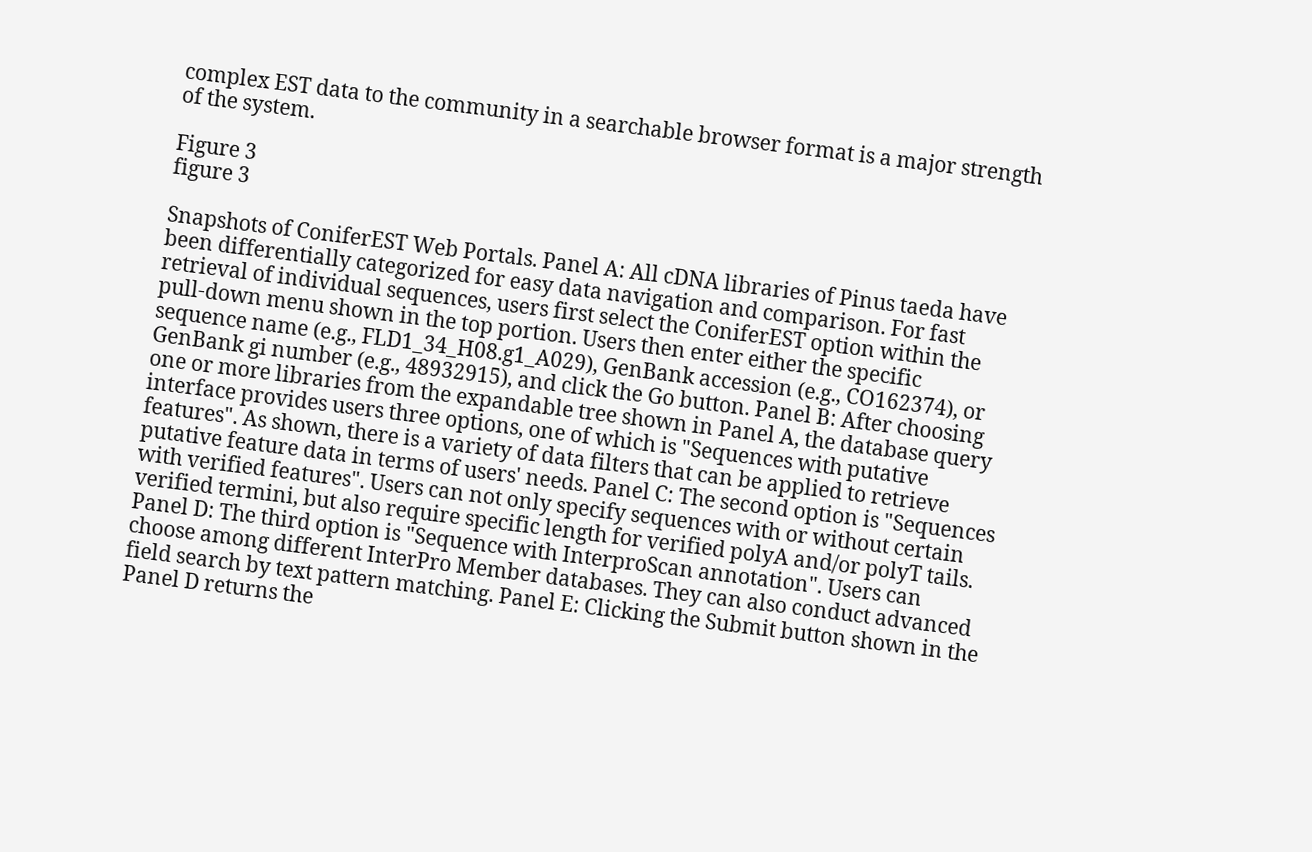complex EST data to the community in a searchable browser format is a major strength of the system.

Figure 3
figure 3

Snapshots of ConiferEST Web Portals. Panel A: All cDNA libraries of Pinus taeda have been differentially categorized for easy data navigation and comparison. For fast retrieval of individual sequences, users first select the ConiferEST option within the pull-down menu shown in the top portion. Users then enter either the specific sequence name (e.g., FLD1_34_H08.g1_A029), GenBank accession (e.g., CO162374), or GenBank gi number (e.g., 48932915), and click the Go button. Panel B: After choosing one or more libraries from the expandable tree shown in Panel A, the database query interface provides users three options, one of which is "Sequences with putative features". As shown, there is a variety of data filters that can be applied to retrieve putative feature data in terms of users' needs. Panel C: The second option is "Sequences with verified features". Users can not only specify sequences with or without certain verified termini, but also require specific length for verified polyA and/or polyT tails. Panel D: The third option is "Sequence with InterproScan annotation". Users can choose among different InterPro Member databases. They can also conduct advanced field search by text pattern matching. Panel E: Clicking the Submit button shown in the Panel D returns the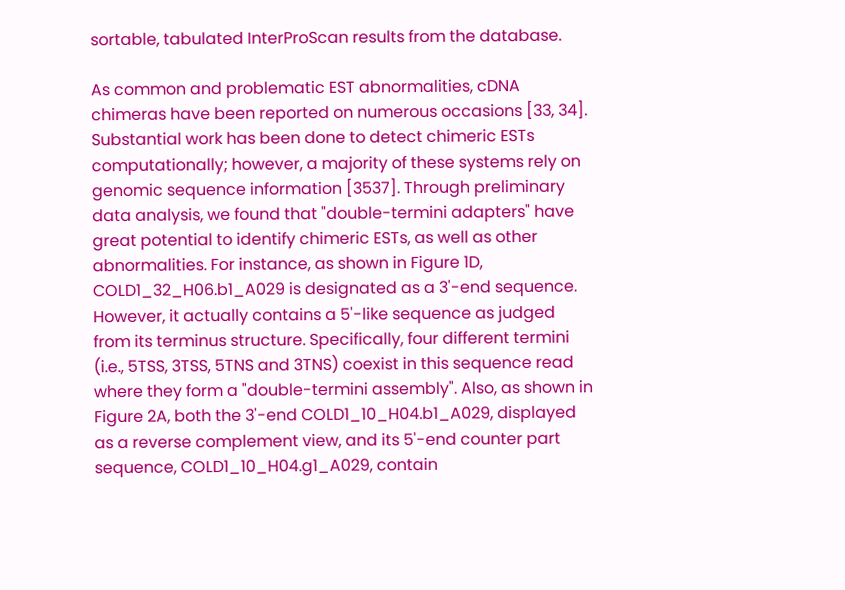sortable, tabulated InterProScan results from the database.

As common and problematic EST abnormalities, cDNA chimeras have been reported on numerous occasions [33, 34]. Substantial work has been done to detect chimeric ESTs computationally; however, a majority of these systems rely on genomic sequence information [3537]. Through preliminary data analysis, we found that "double-termini adapters" have great potential to identify chimeric ESTs, as well as other abnormalities. For instance, as shown in Figure 1D, COLD1_32_H06.b1_A029 is designated as a 3'-end sequence. However, it actually contains a 5'-like sequence as judged from its terminus structure. Specifically, four different termini (i.e., 5TSS, 3TSS, 5TNS and 3TNS) coexist in this sequence read where they form a "double-termini assembly". Also, as shown in Figure 2A, both the 3'-end COLD1_10_H04.b1_A029, displayed as a reverse complement view, and its 5'-end counter part sequence, COLD1_10_H04.g1_A029, contain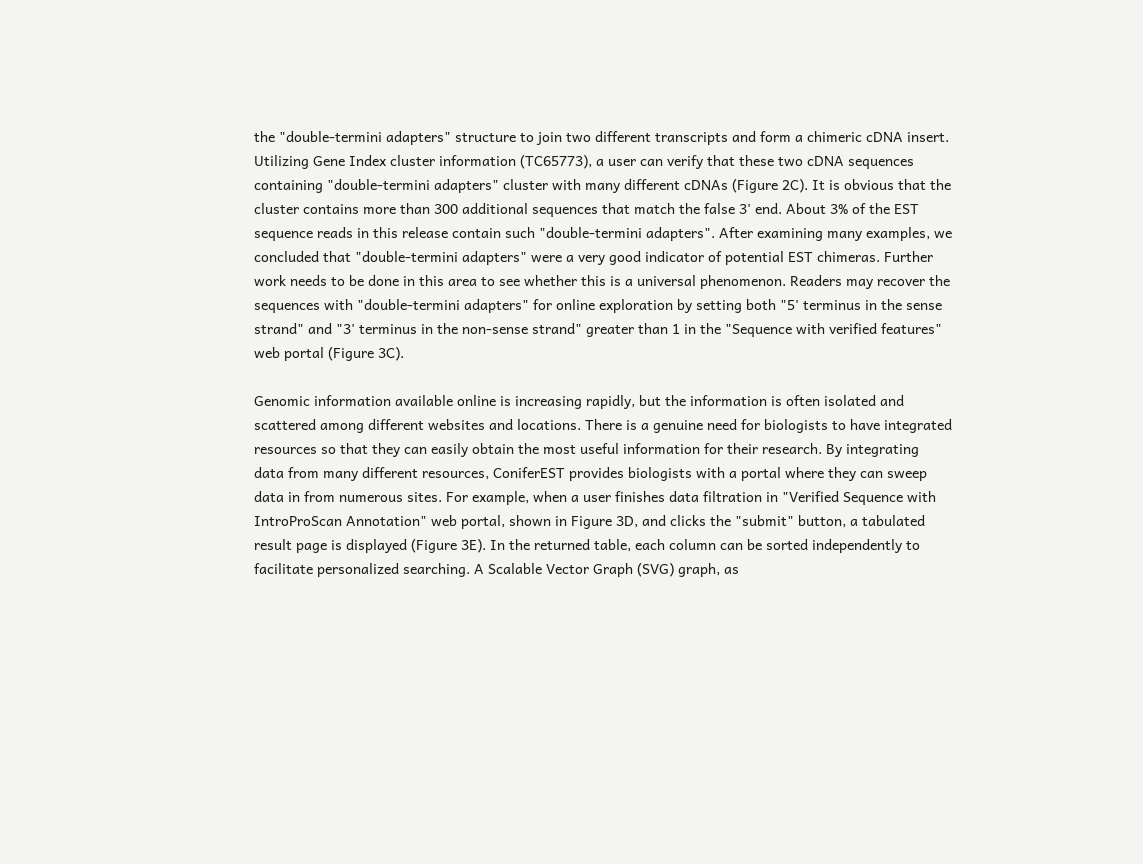the "double-termini adapters" structure to join two different transcripts and form a chimeric cDNA insert. Utilizing Gene Index cluster information (TC65773), a user can verify that these two cDNA sequences containing "double-termini adapters" cluster with many different cDNAs (Figure 2C). It is obvious that the cluster contains more than 300 additional sequences that match the false 3' end. About 3% of the EST sequence reads in this release contain such "double-termini adapters". After examining many examples, we concluded that "double-termini adapters" were a very good indicator of potential EST chimeras. Further work needs to be done in this area to see whether this is a universal phenomenon. Readers may recover the sequences with "double-termini adapters" for online exploration by setting both "5' terminus in the sense strand" and "3' terminus in the non-sense strand" greater than 1 in the "Sequence with verified features" web portal (Figure 3C).

Genomic information available online is increasing rapidly, but the information is often isolated and scattered among different websites and locations. There is a genuine need for biologists to have integrated resources so that they can easily obtain the most useful information for their research. By integrating data from many different resources, ConiferEST provides biologists with a portal where they can sweep data in from numerous sites. For example, when a user finishes data filtration in "Verified Sequence with IntroProScan Annotation" web portal, shown in Figure 3D, and clicks the "submit" button, a tabulated result page is displayed (Figure 3E). In the returned table, each column can be sorted independently to facilitate personalized searching. A Scalable Vector Graph (SVG) graph, as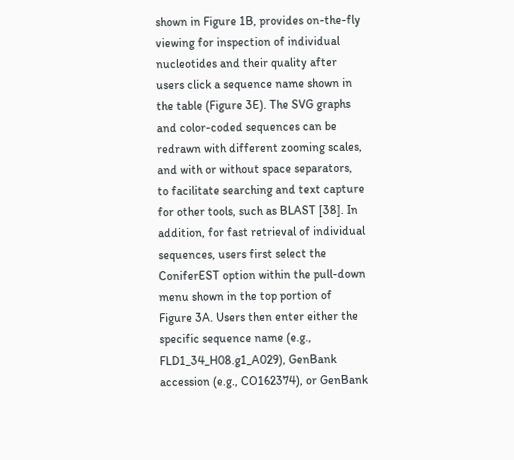shown in Figure 1B, provides on-the-fly viewing for inspection of individual nucleotides and their quality after users click a sequence name shown in the table (Figure 3E). The SVG graphs and color-coded sequences can be redrawn with different zooming scales, and with or without space separators, to facilitate searching and text capture for other tools, such as BLAST [38]. In addition, for fast retrieval of individual sequences, users first select the ConiferEST option within the pull-down menu shown in the top portion of Figure 3A. Users then enter either the specific sequence name (e.g., FLD1_34_H08.g1_A029), GenBank accession (e.g., CO162374), or GenBank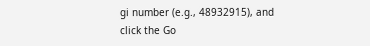gi number (e.g., 48932915), and click the Go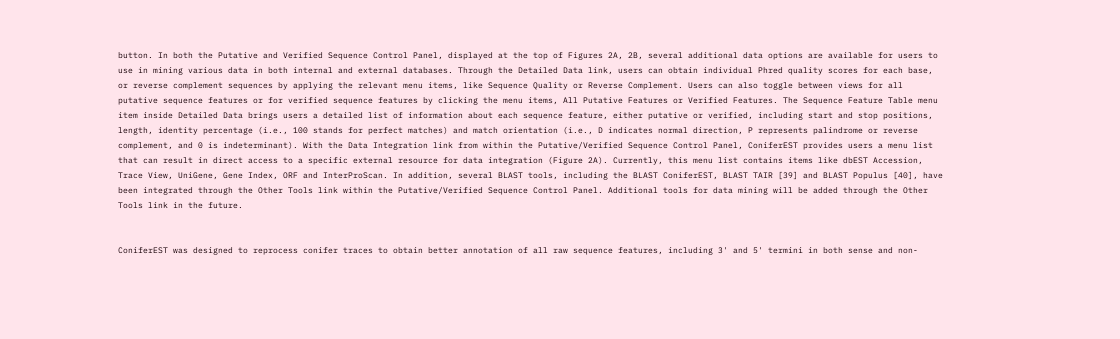button. In both the Putative and Verified Sequence Control Panel, displayed at the top of Figures 2A, 2B, several additional data options are available for users to use in mining various data in both internal and external databases. Through the Detailed Data link, users can obtain individual Phred quality scores for each base, or reverse complement sequences by applying the relevant menu items, like Sequence Quality or Reverse Complement. Users can also toggle between views for all putative sequence features or for verified sequence features by clicking the menu items, All Putative Features or Verified Features. The Sequence Feature Table menu item inside Detailed Data brings users a detailed list of information about each sequence feature, either putative or verified, including start and stop positions, length, identity percentage (i.e., 100 stands for perfect matches) and match orientation (i.e., D indicates normal direction, P represents palindrome or reverse complement, and 0 is indeterminant). With the Data Integration link from within the Putative/Verified Sequence Control Panel, ConiferEST provides users a menu list that can result in direct access to a specific external resource for data integration (Figure 2A). Currently, this menu list contains items like dbEST Accession, Trace View, UniGene, Gene Index, ORF and InterProScan. In addition, several BLAST tools, including the BLAST ConiferEST, BLAST TAIR [39] and BLAST Populus [40], have been integrated through the Other Tools link within the Putative/Verified Sequence Control Panel. Additional tools for data mining will be added through the Other Tools link in the future.


ConiferEST was designed to reprocess conifer traces to obtain better annotation of all raw sequence features, including 3' and 5' termini in both sense and non-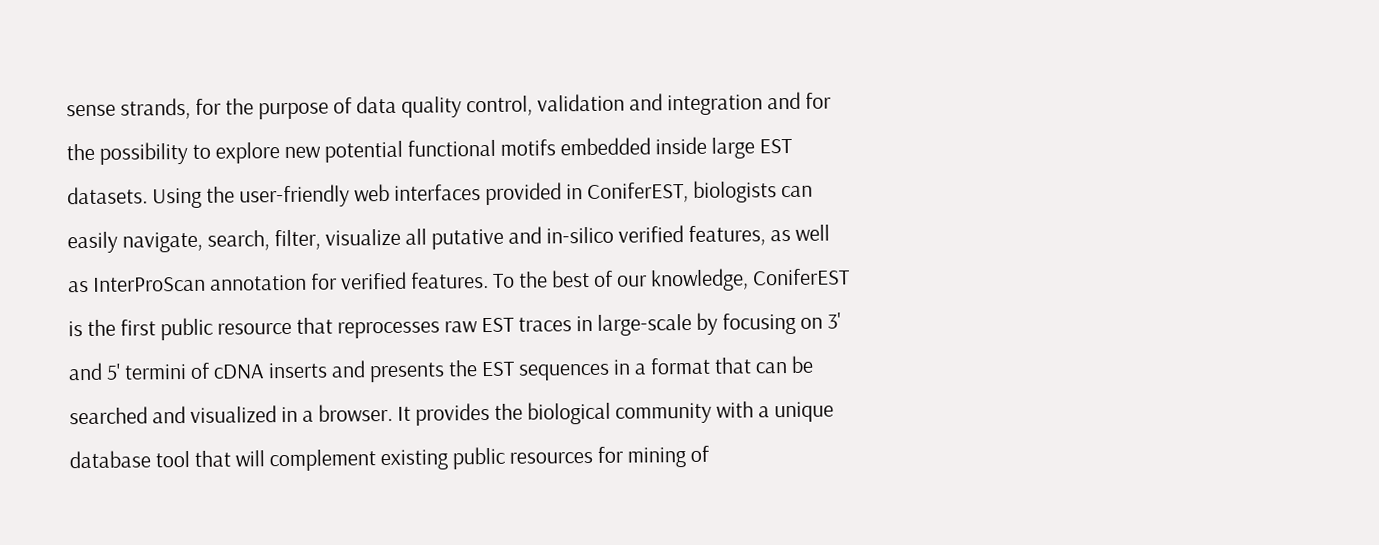sense strands, for the purpose of data quality control, validation and integration and for the possibility to explore new potential functional motifs embedded inside large EST datasets. Using the user-friendly web interfaces provided in ConiferEST, biologists can easily navigate, search, filter, visualize all putative and in-silico verified features, as well as InterProScan annotation for verified features. To the best of our knowledge, ConiferEST is the first public resource that reprocesses raw EST traces in large-scale by focusing on 3' and 5' termini of cDNA inserts and presents the EST sequences in a format that can be searched and visualized in a browser. It provides the biological community with a unique database tool that will complement existing public resources for mining of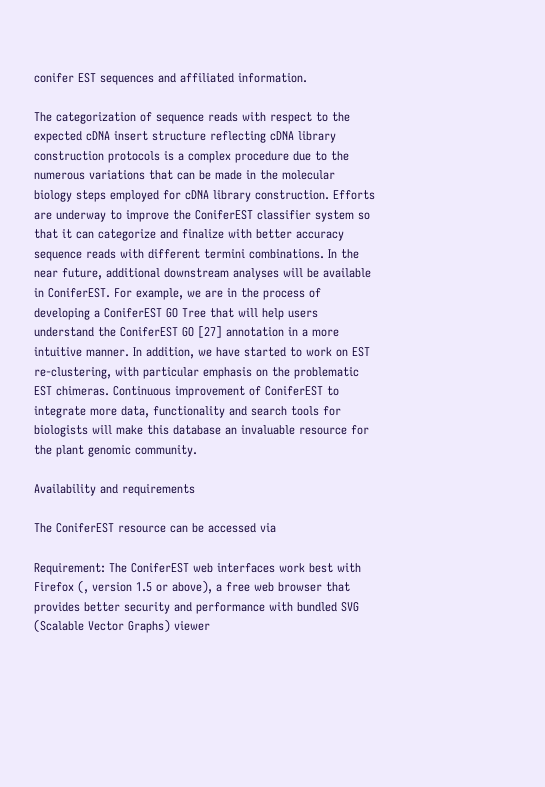conifer EST sequences and affiliated information.

The categorization of sequence reads with respect to the expected cDNA insert structure reflecting cDNA library construction protocols is a complex procedure due to the numerous variations that can be made in the molecular biology steps employed for cDNA library construction. Efforts are underway to improve the ConiferEST classifier system so that it can categorize and finalize with better accuracy sequence reads with different termini combinations. In the near future, additional downstream analyses will be available in ConiferEST. For example, we are in the process of developing a ConiferEST GO Tree that will help users understand the ConiferEST GO [27] annotation in a more intuitive manner. In addition, we have started to work on EST re-clustering, with particular emphasis on the problematic EST chimeras. Continuous improvement of ConiferEST to integrate more data, functionality and search tools for biologists will make this database an invaluable resource for the plant genomic community.

Availability and requirements

The ConiferEST resource can be accessed via

Requirement: The ConiferEST web interfaces work best with Firefox (, version 1.5 or above), a free web browser that provides better security and performance with bundled SVG (Scalable Vector Graphs) viewer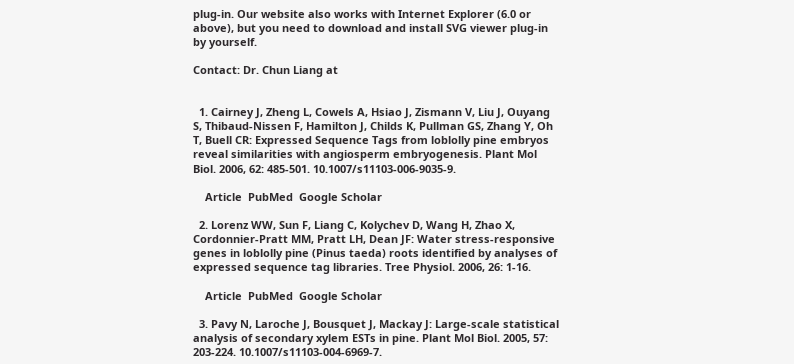plug-in. Our website also works with Internet Explorer (6.0 or above), but you need to download and install SVG viewer plug-in by yourself.

Contact: Dr. Chun Liang at


  1. Cairney J, Zheng L, Cowels A, Hsiao J, Zismann V, Liu J, Ouyang S, Thibaud-Nissen F, Hamilton J, Childs K, Pullman GS, Zhang Y, Oh T, Buell CR: Expressed Sequence Tags from loblolly pine embryos reveal similarities with angiosperm embryogenesis. Plant Mol Biol. 2006, 62: 485-501. 10.1007/s11103-006-9035-9.

    Article  PubMed  Google Scholar

  2. Lorenz WW, Sun F, Liang C, Kolychev D, Wang H, Zhao X, Cordonnier-Pratt MM, Pratt LH, Dean JF: Water stress-responsive genes in loblolly pine (Pinus taeda) roots identified by analyses of expressed sequence tag libraries. Tree Physiol. 2006, 26: 1-16.

    Article  PubMed  Google Scholar

  3. Pavy N, Laroche J, Bousquet J, Mackay J: Large-scale statistical analysis of secondary xylem ESTs in pine. Plant Mol Biol. 2005, 57: 203-224. 10.1007/s11103-004-6969-7.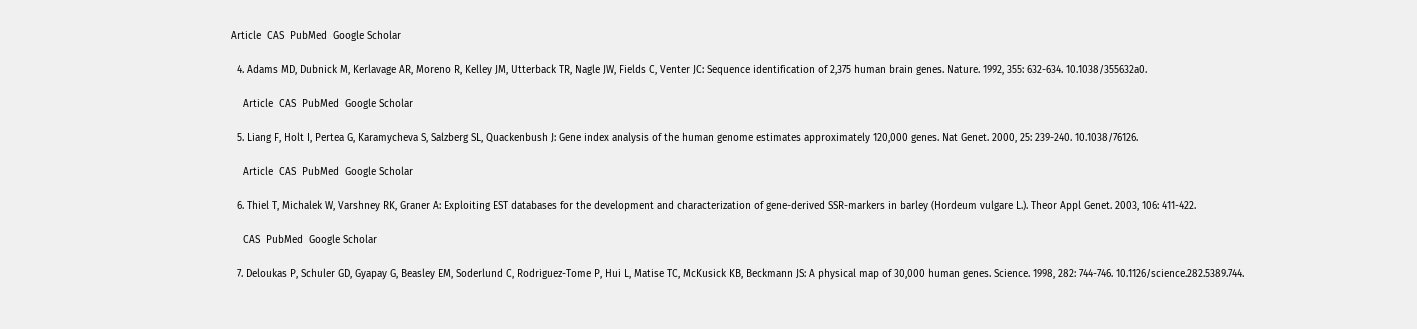Article  CAS  PubMed  Google Scholar

  4. Adams MD, Dubnick M, Kerlavage AR, Moreno R, Kelley JM, Utterback TR, Nagle JW, Fields C, Venter JC: Sequence identification of 2,375 human brain genes. Nature. 1992, 355: 632-634. 10.1038/355632a0.

    Article  CAS  PubMed  Google Scholar

  5. Liang F, Holt I, Pertea G, Karamycheva S, Salzberg SL, Quackenbush J: Gene index analysis of the human genome estimates approximately 120,000 genes. Nat Genet. 2000, 25: 239-240. 10.1038/76126.

    Article  CAS  PubMed  Google Scholar

  6. Thiel T, Michalek W, Varshney RK, Graner A: Exploiting EST databases for the development and characterization of gene-derived SSR-markers in barley (Hordeum vulgare L.). Theor Appl Genet. 2003, 106: 411-422.

    CAS  PubMed  Google Scholar

  7. Deloukas P, Schuler GD, Gyapay G, Beasley EM, Soderlund C, Rodriguez-Tome P, Hui L, Matise TC, McKusick KB, Beckmann JS: A physical map of 30,000 human genes. Science. 1998, 282: 744-746. 10.1126/science.282.5389.744.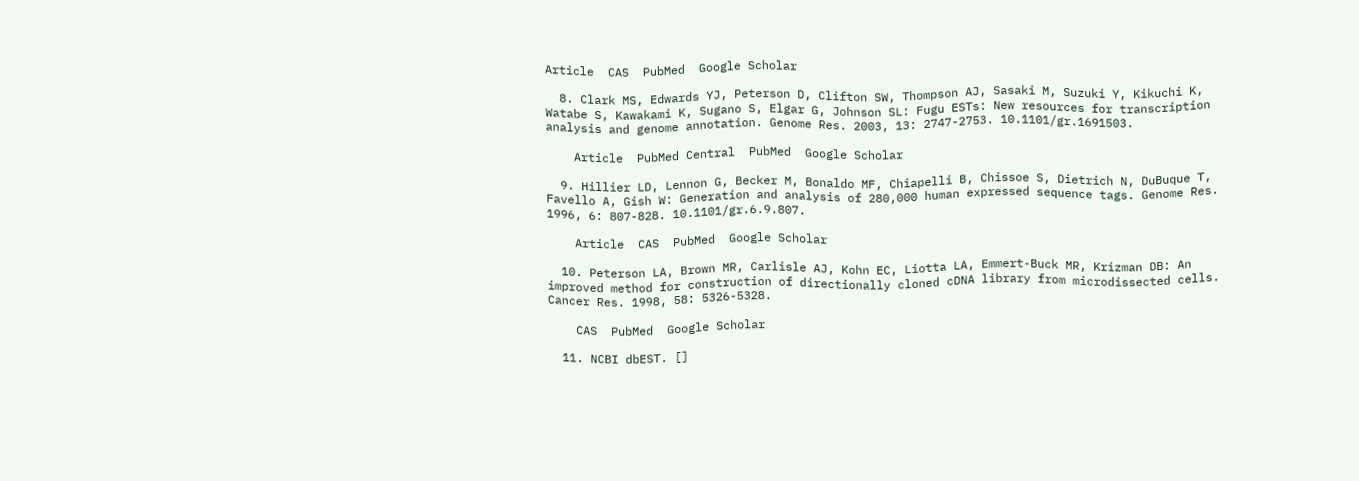Article  CAS  PubMed  Google Scholar

  8. Clark MS, Edwards YJ, Peterson D, Clifton SW, Thompson AJ, Sasaki M, Suzuki Y, Kikuchi K, Watabe S, Kawakami K, Sugano S, Elgar G, Johnson SL: Fugu ESTs: New resources for transcription analysis and genome annotation. Genome Res. 2003, 13: 2747-2753. 10.1101/gr.1691503.

    Article  PubMed Central  PubMed  Google Scholar

  9. Hillier LD, Lennon G, Becker M, Bonaldo MF, Chiapelli B, Chissoe S, Dietrich N, DuBuque T, Favello A, Gish W: Generation and analysis of 280,000 human expressed sequence tags. Genome Res. 1996, 6: 807-828. 10.1101/gr.6.9.807.

    Article  CAS  PubMed  Google Scholar

  10. Peterson LA, Brown MR, Carlisle AJ, Kohn EC, Liotta LA, Emmert-Buck MR, Krizman DB: An improved method for construction of directionally cloned cDNA library from microdissected cells. Cancer Res. 1998, 58: 5326-5328.

    CAS  PubMed  Google Scholar

  11. NCBI dbEST. []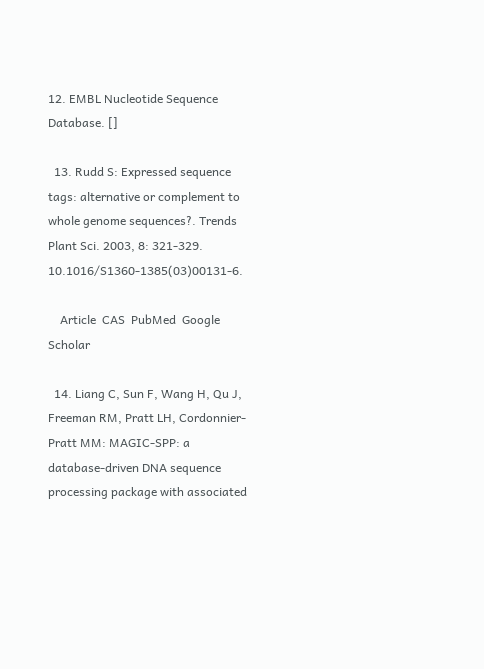12. EMBL Nucleotide Sequence Database. []

  13. Rudd S: Expressed sequence tags: alternative or complement to whole genome sequences?. Trends Plant Sci. 2003, 8: 321-329. 10.1016/S1360-1385(03)00131-6.

    Article  CAS  PubMed  Google Scholar

  14. Liang C, Sun F, Wang H, Qu J, Freeman RM, Pratt LH, Cordonnier-Pratt MM: MAGIC-SPP: a database-driven DNA sequence processing package with associated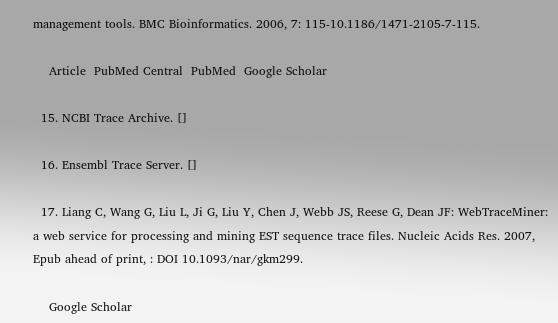management tools. BMC Bioinformatics. 2006, 7: 115-10.1186/1471-2105-7-115.

    Article  PubMed Central  PubMed  Google Scholar

  15. NCBI Trace Archive. []

  16. Ensembl Trace Server. []

  17. Liang C, Wang G, Liu L, Ji G, Liu Y, Chen J, Webb JS, Reese G, Dean JF: WebTraceMiner: a web service for processing and mining EST sequence trace files. Nucleic Acids Res. 2007, Epub ahead of print, : DOI 10.1093/nar/gkm299.

    Google Scholar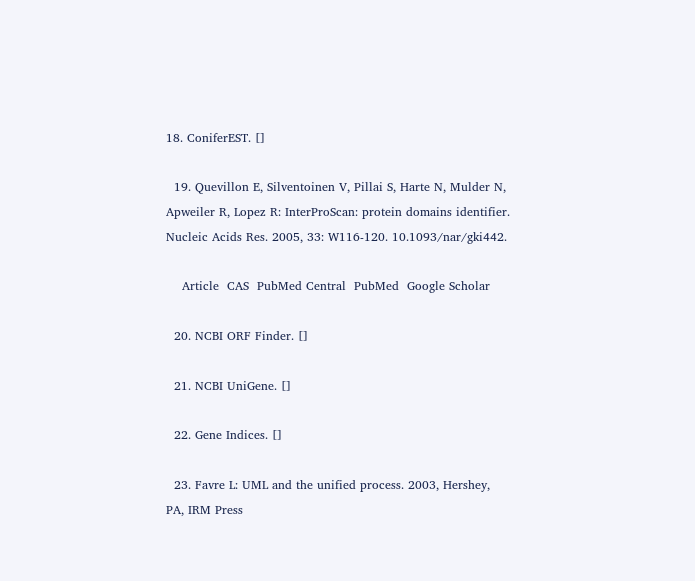18. ConiferEST. []

  19. Quevillon E, Silventoinen V, Pillai S, Harte N, Mulder N, Apweiler R, Lopez R: InterProScan: protein domains identifier. Nucleic Acids Res. 2005, 33: W116-120. 10.1093/nar/gki442.

    Article  CAS  PubMed Central  PubMed  Google Scholar

  20. NCBI ORF Finder. []

  21. NCBI UniGene. []

  22. Gene Indices. []

  23. Favre L: UML and the unified process. 2003, Hershey, PA, IRM Press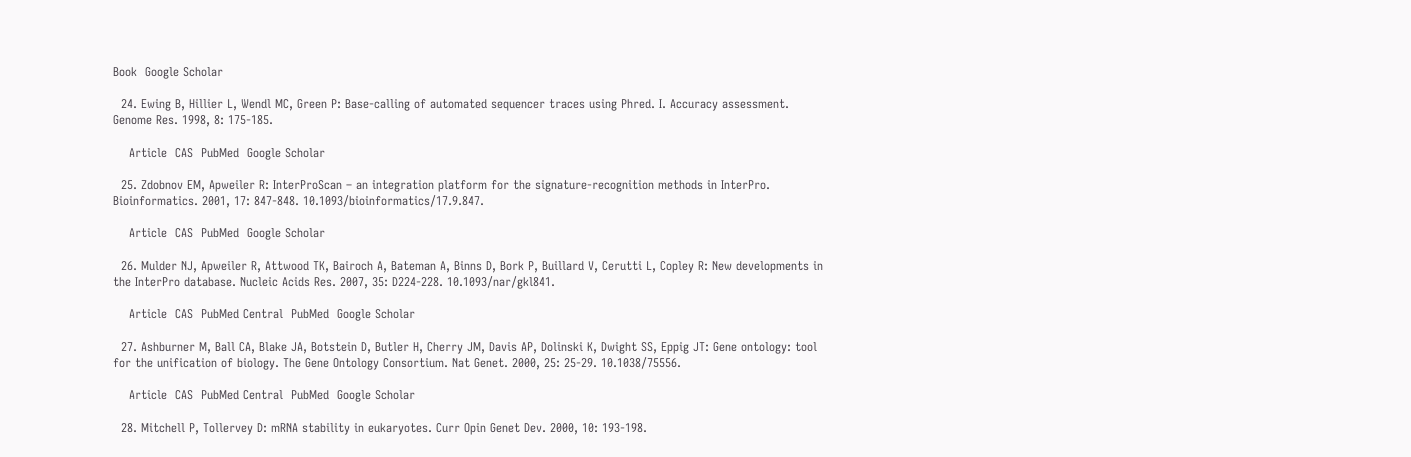Book  Google Scholar

  24. Ewing B, Hillier L, Wendl MC, Green P: Base-calling of automated sequencer traces using Phred. I. Accuracy assessment. Genome Res. 1998, 8: 175-185.

    Article  CAS  PubMed  Google Scholar

  25. Zdobnov EM, Apweiler R: InterProScan – an integration platform for the signature-recognition methods in InterPro. Bioinformatics. 2001, 17: 847-848. 10.1093/bioinformatics/17.9.847.

    Article  CAS  PubMed  Google Scholar

  26. Mulder NJ, Apweiler R, Attwood TK, Bairoch A, Bateman A, Binns D, Bork P, Buillard V, Cerutti L, Copley R: New developments in the InterPro database. Nucleic Acids Res. 2007, 35: D224-228. 10.1093/nar/gkl841.

    Article  CAS  PubMed Central  PubMed  Google Scholar

  27. Ashburner M, Ball CA, Blake JA, Botstein D, Butler H, Cherry JM, Davis AP, Dolinski K, Dwight SS, Eppig JT: Gene ontology: tool for the unification of biology. The Gene Ontology Consortium. Nat Genet. 2000, 25: 25-29. 10.1038/75556.

    Article  CAS  PubMed Central  PubMed  Google Scholar

  28. Mitchell P, Tollervey D: mRNA stability in eukaryotes. Curr Opin Genet Dev. 2000, 10: 193-198.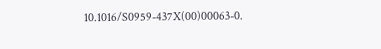10.1016/S0959-437X(00)00063-0.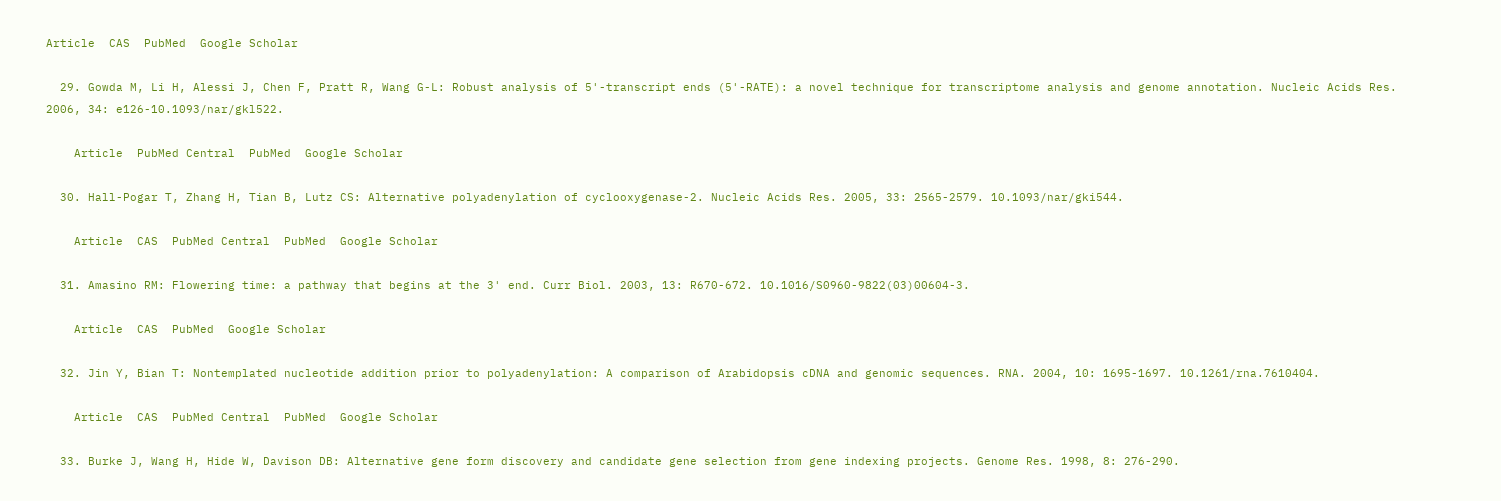Article  CAS  PubMed  Google Scholar

  29. Gowda M, Li H, Alessi J, Chen F, Pratt R, Wang G-L: Robust analysis of 5'-transcript ends (5'-RATE): a novel technique for transcriptome analysis and genome annotation. Nucleic Acids Res. 2006, 34: e126-10.1093/nar/gkl522.

    Article  PubMed Central  PubMed  Google Scholar

  30. Hall-Pogar T, Zhang H, Tian B, Lutz CS: Alternative polyadenylation of cyclooxygenase-2. Nucleic Acids Res. 2005, 33: 2565-2579. 10.1093/nar/gki544.

    Article  CAS  PubMed Central  PubMed  Google Scholar

  31. Amasino RM: Flowering time: a pathway that begins at the 3' end. Curr Biol. 2003, 13: R670-672. 10.1016/S0960-9822(03)00604-3.

    Article  CAS  PubMed  Google Scholar

  32. Jin Y, Bian T: Nontemplated nucleotide addition prior to polyadenylation: A comparison of Arabidopsis cDNA and genomic sequences. RNA. 2004, 10: 1695-1697. 10.1261/rna.7610404.

    Article  CAS  PubMed Central  PubMed  Google Scholar

  33. Burke J, Wang H, Hide W, Davison DB: Alternative gene form discovery and candidate gene selection from gene indexing projects. Genome Res. 1998, 8: 276-290.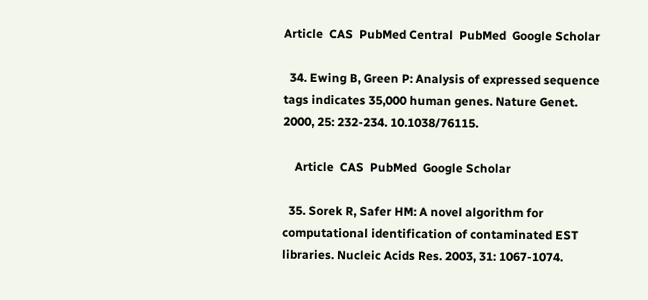Article  CAS  PubMed Central  PubMed  Google Scholar

  34. Ewing B, Green P: Analysis of expressed sequence tags indicates 35,000 human genes. Nature Genet. 2000, 25: 232-234. 10.1038/76115.

    Article  CAS  PubMed  Google Scholar

  35. Sorek R, Safer HM: A novel algorithm for computational identification of contaminated EST libraries. Nucleic Acids Res. 2003, 31: 1067-1074.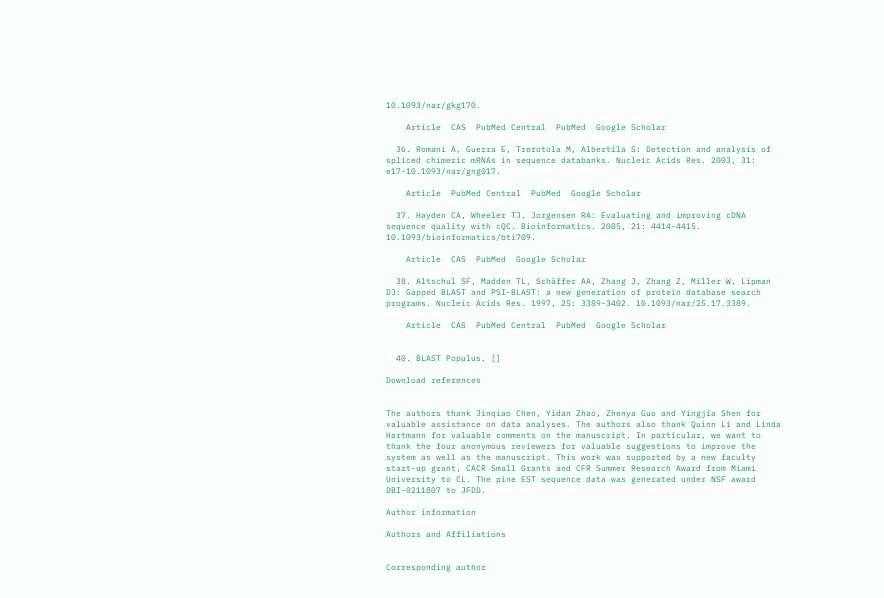10.1093/nar/gkg170.

    Article  CAS  PubMed Central  PubMed  Google Scholar

  36. Romani A, Guerra E, Trerotola M, Albertila S: Detection and analysis of spliced chimeric mRNAs in sequence databanks. Nucleic Acids Res. 2003, 31: e17-10.1093/nar/gng017.

    Article  PubMed Central  PubMed  Google Scholar

  37. Hayden CA, Wheeler TJ, Jorgensen RA: Evaluating and improving cDNA sequence quality with cQC. Bioinformatics. 2005, 21: 4414-4415. 10.1093/bioinformatics/bti709.

    Article  CAS  PubMed  Google Scholar

  38. Altschul SF, Madden TL, Schäffer AA, Zhang J, Zhang Z, Miller W, Lipman DJ: Gapped BLAST and PSI-BLAST: a new generation of protein database search programs. Nucleic Acids Res. 1997, 25: 3389-3402. 10.1093/nar/25.17.3389.

    Article  CAS  PubMed Central  PubMed  Google Scholar


  40. BLAST Populus. []

Download references


The authors thank Jinqiao Chen, Yidan Zhao, Zhenya Guo and Yingjia Shen for valuable assistance on data analyses. The authors also thank Quinn Li and Linda Hartmann for valuable comments on the manuscript. In particular, we want to thank the four anonymous reviewers for valuable suggestions to improve the system as well as the manuscript. This work was supported by a new faculty start-up grant, CACR Small Grants and CFR Summer Research Award from Miami University to CL. The pine EST sequence data was generated under NSF award DBI-0211807 to JFDD.

Author information

Authors and Affiliations


Corresponding author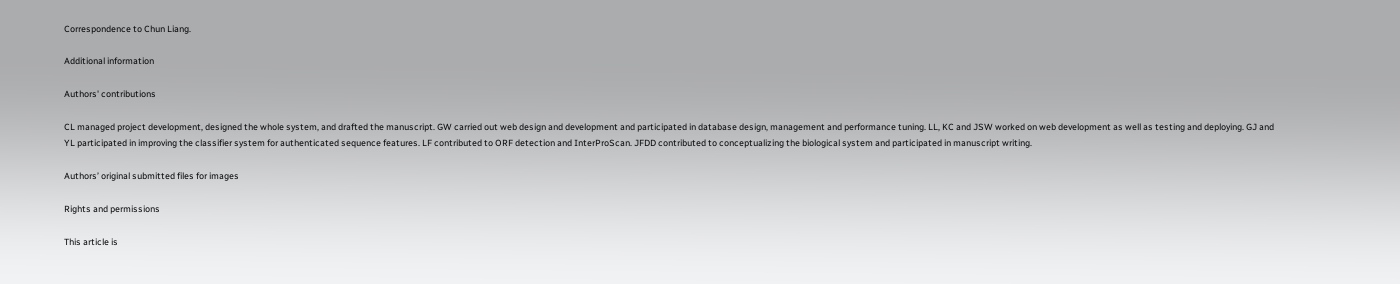Correspondence to Chun Liang.

Additional information

Authors' contributions

CL managed project development, designed the whole system, and drafted the manuscript. GW carried out web design and development and participated in database design, management and performance tuning. LL, KC and JSW worked on web development as well as testing and deploying. GJ and YL participated in improving the classifier system for authenticated sequence features. LF contributed to ORF detection and InterProScan. JFDD contributed to conceptualizing the biological system and participated in manuscript writing.

Authors’ original submitted files for images

Rights and permissions

This article is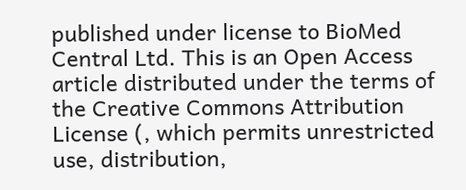published under license to BioMed Central Ltd. This is an Open Access article distributed under the terms of the Creative Commons Attribution License (, which permits unrestricted use, distribution,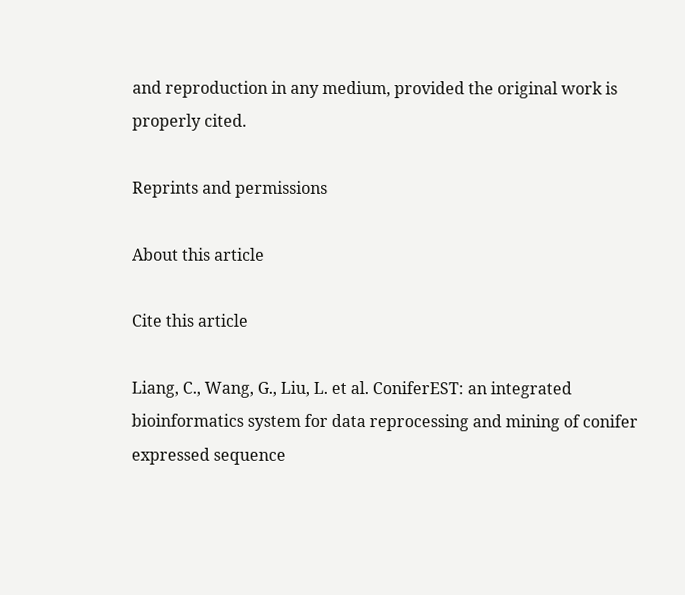and reproduction in any medium, provided the original work is properly cited.

Reprints and permissions

About this article

Cite this article

Liang, C., Wang, G., Liu, L. et al. ConiferEST: an integrated bioinformatics system for data reprocessing and mining of conifer expressed sequence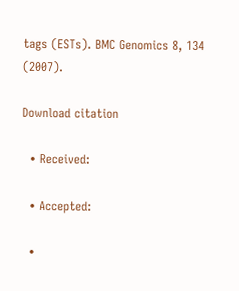tags (ESTs). BMC Genomics 8, 134 (2007).

Download citation

  • Received:

  • Accepted:

  •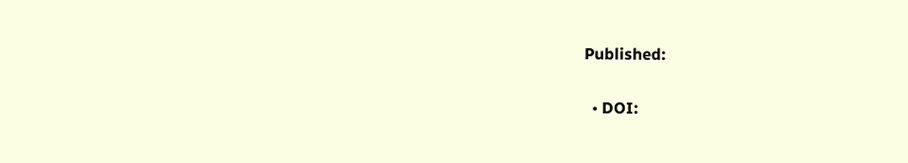Published:

  • DOI: